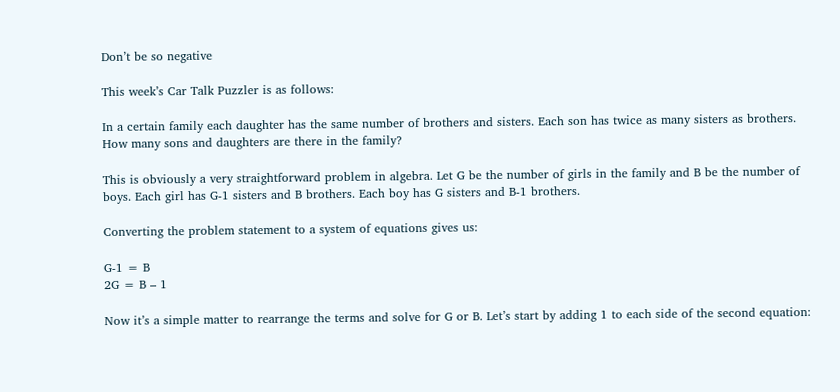Don’t be so negative

This week’s Car Talk Puzzler is as follows:

In a certain family each daughter has the same number of brothers and sisters. Each son has twice as many sisters as brothers. How many sons and daughters are there in the family?

This is obviously a very straightforward problem in algebra. Let G be the number of girls in the family and B be the number of boys. Each girl has G-1 sisters and B brothers. Each boy has G sisters and B-1 brothers.

Converting the problem statement to a system of equations gives us:

G-1 = B
2G = B – 1

Now it’s a simple matter to rearrange the terms and solve for G or B. Let’s start by adding 1 to each side of the second equation: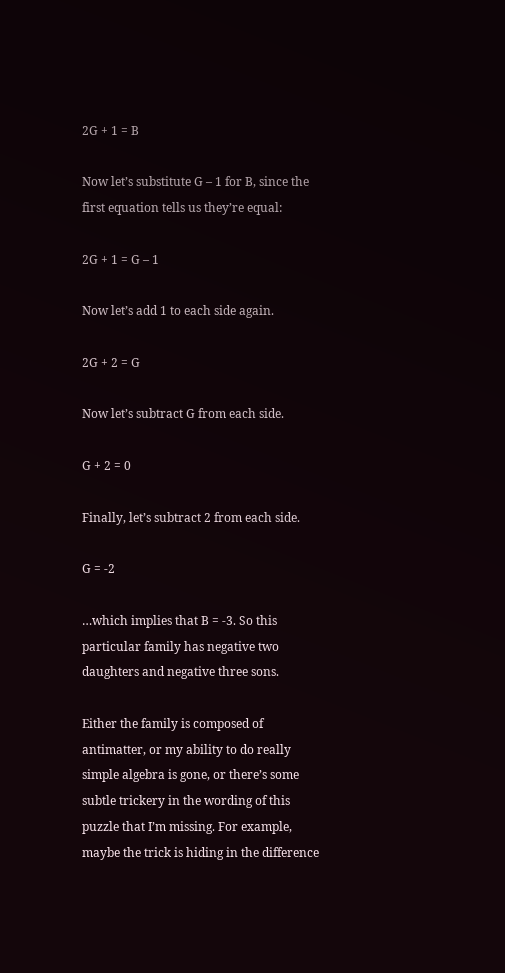2G + 1 = B

Now let’s substitute G – 1 for B, since the first equation tells us they’re equal:

2G + 1 = G – 1

Now let’s add 1 to each side again.

2G + 2 = G

Now let’s subtract G from each side.

G + 2 = 0

Finally, let’s subtract 2 from each side.

G = -2

…which implies that B = -3. So this particular family has negative two daughters and negative three sons.

Either the family is composed of antimatter, or my ability to do really simple algebra is gone, or there’s some subtle trickery in the wording of this puzzle that I’m missing. For example, maybe the trick is hiding in the difference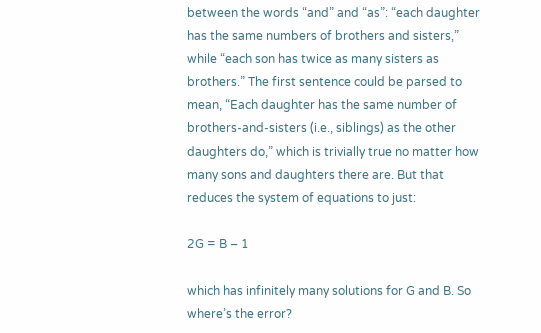between the words “and” and “as”: “each daughter has the same numbers of brothers and sisters,” while “each son has twice as many sisters as brothers.” The first sentence could be parsed to mean, “Each daughter has the same number of brothers-and-sisters (i.e., siblings) as the other daughters do,” which is trivially true no matter how many sons and daughters there are. But that reduces the system of equations to just:

2G = B – 1

which has infinitely many solutions for G and B. So where’s the error?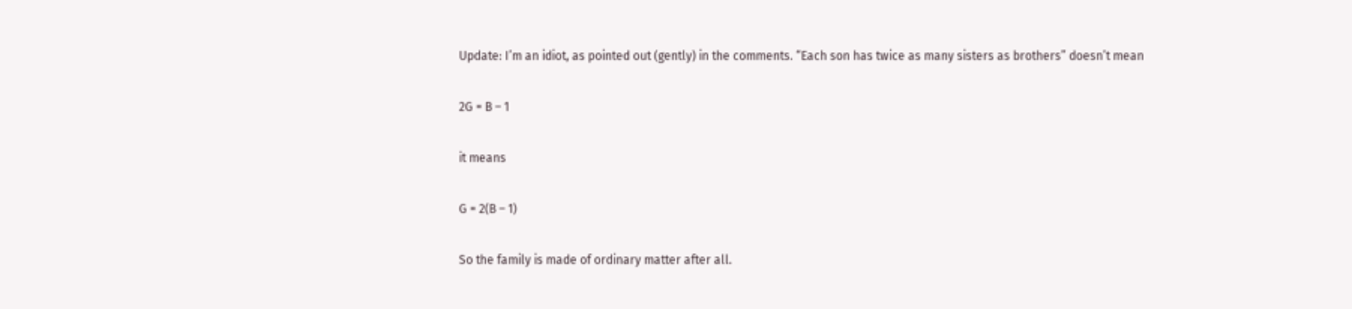Update: I’m an idiot, as pointed out (gently) in the comments. “Each son has twice as many sisters as brothers” doesn’t mean

2G = B – 1

it means

G = 2(B – 1)

So the family is made of ordinary matter after all.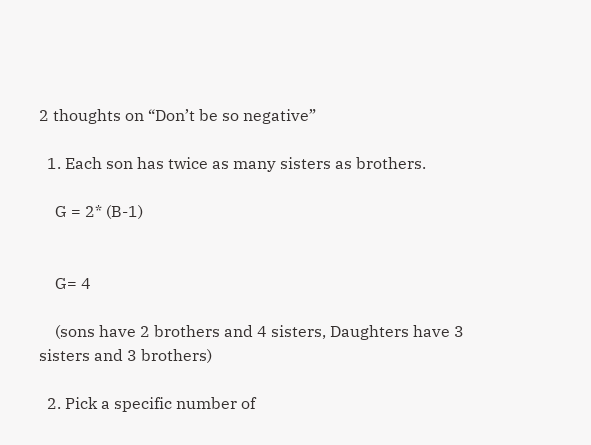2 thoughts on “Don’t be so negative”

  1. Each son has twice as many sisters as brothers.

    G = 2* (B-1)


    G= 4

    (sons have 2 brothers and 4 sisters, Daughters have 3 sisters and 3 brothers)

  2. Pick a specific number of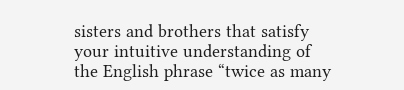sisters and brothers that satisfy your intuitive understanding of the English phrase “twice as many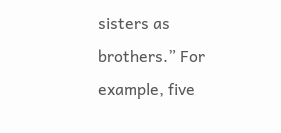sisters as brothers.” For example, five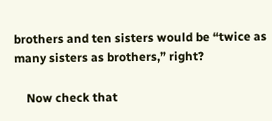brothers and ten sisters would be “twice as many sisters as brothers,” right?

    Now check that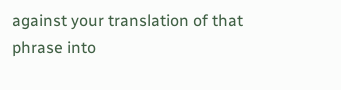against your translation of that phrase into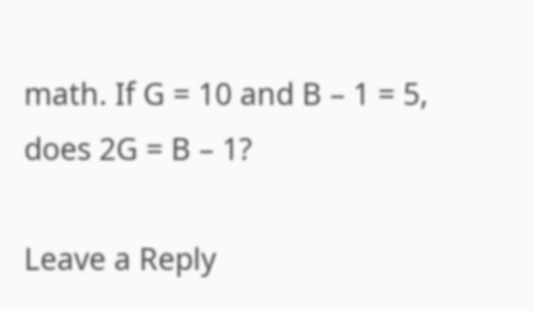math. If G = 10 and B – 1 = 5, does 2G = B – 1?

Leave a Reply